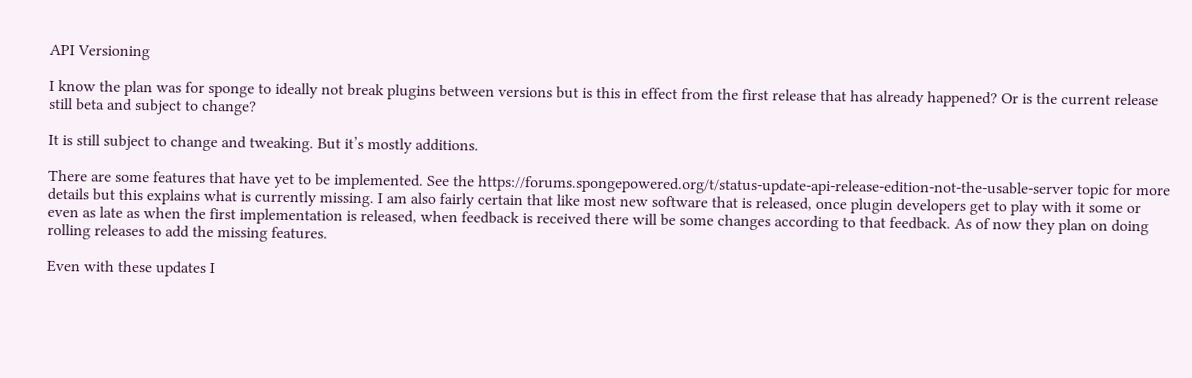API Versioning

I know the plan was for sponge to ideally not break plugins between versions but is this in effect from the first release that has already happened? Or is the current release still beta and subject to change?

It is still subject to change and tweaking. But it’s mostly additions.

There are some features that have yet to be implemented. See the https://forums.spongepowered.org/t/status-update-api-release-edition-not-the-usable-server topic for more details but this explains what is currently missing. I am also fairly certain that like most new software that is released, once plugin developers get to play with it some or even as late as when the first implementation is released, when feedback is received there will be some changes according to that feedback. As of now they plan on doing rolling releases to add the missing features.

Even with these updates I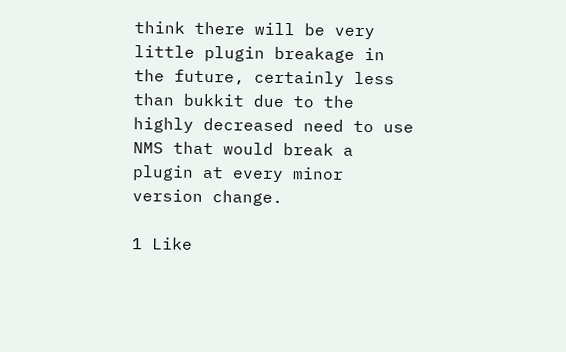think there will be very little plugin breakage in the future, certainly less than bukkit due to the highly decreased need to use NMS that would break a plugin at every minor version change.

1 Like